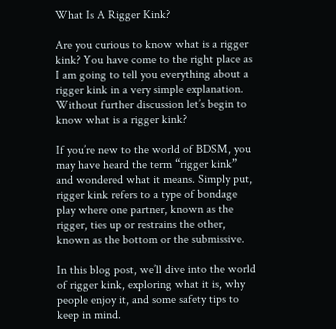What Is A Rigger Kink?

Are you curious to know what is a rigger kink? You have come to the right place as I am going to tell you everything about a rigger kink in a very simple explanation. Without further discussion let’s begin to know what is a rigger kink?

If you’re new to the world of BDSM, you may have heard the term “rigger kink” and wondered what it means. Simply put, rigger kink refers to a type of bondage play where one partner, known as the rigger, ties up or restrains the other, known as the bottom or the submissive.

In this blog post, we’ll dive into the world of rigger kink, exploring what it is, why people enjoy it, and some safety tips to keep in mind.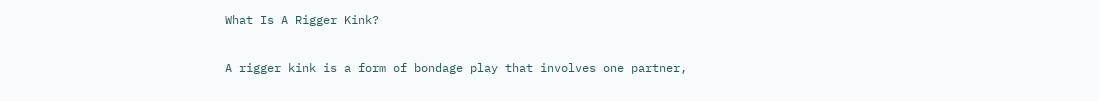What Is A Rigger Kink?

A rigger kink is a form of bondage play that involves one partner,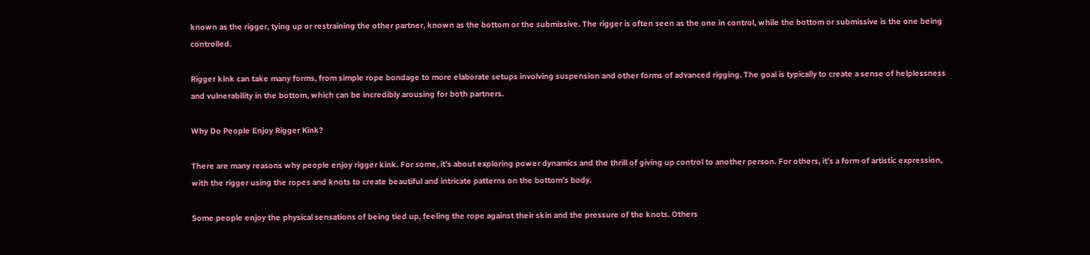known as the rigger, tying up or restraining the other partner, known as the bottom or the submissive. The rigger is often seen as the one in control, while the bottom or submissive is the one being controlled.

Rigger kink can take many forms, from simple rope bondage to more elaborate setups involving suspension and other forms of advanced rigging. The goal is typically to create a sense of helplessness and vulnerability in the bottom, which can be incredibly arousing for both partners.

Why Do People Enjoy Rigger Kink?

There are many reasons why people enjoy rigger kink. For some, it’s about exploring power dynamics and the thrill of giving up control to another person. For others, it’s a form of artistic expression, with the rigger using the ropes and knots to create beautiful and intricate patterns on the bottom’s body.

Some people enjoy the physical sensations of being tied up, feeling the rope against their skin and the pressure of the knots. Others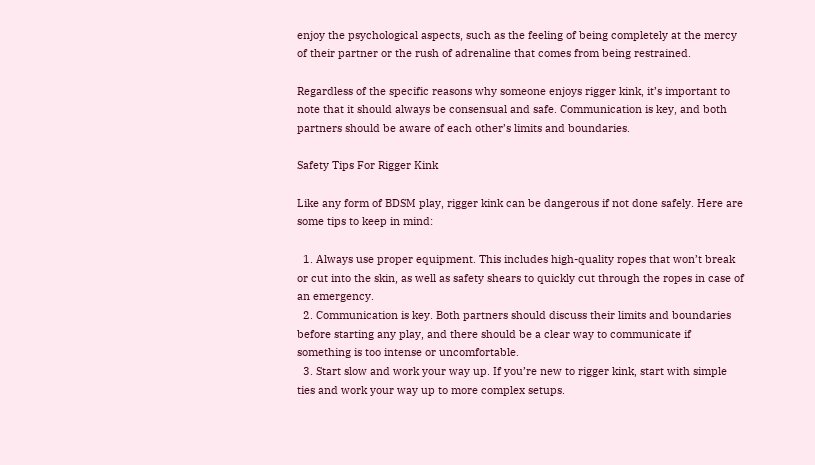enjoy the psychological aspects, such as the feeling of being completely at the mercy of their partner or the rush of adrenaline that comes from being restrained.

Regardless of the specific reasons why someone enjoys rigger kink, it’s important to note that it should always be consensual and safe. Communication is key, and both partners should be aware of each other’s limits and boundaries.

Safety Tips For Rigger Kink

Like any form of BDSM play, rigger kink can be dangerous if not done safely. Here are some tips to keep in mind:

  1. Always use proper equipment. This includes high-quality ropes that won’t break or cut into the skin, as well as safety shears to quickly cut through the ropes in case of an emergency.
  2. Communication is key. Both partners should discuss their limits and boundaries before starting any play, and there should be a clear way to communicate if something is too intense or uncomfortable.
  3. Start slow and work your way up. If you’re new to rigger kink, start with simple ties and work your way up to more complex setups.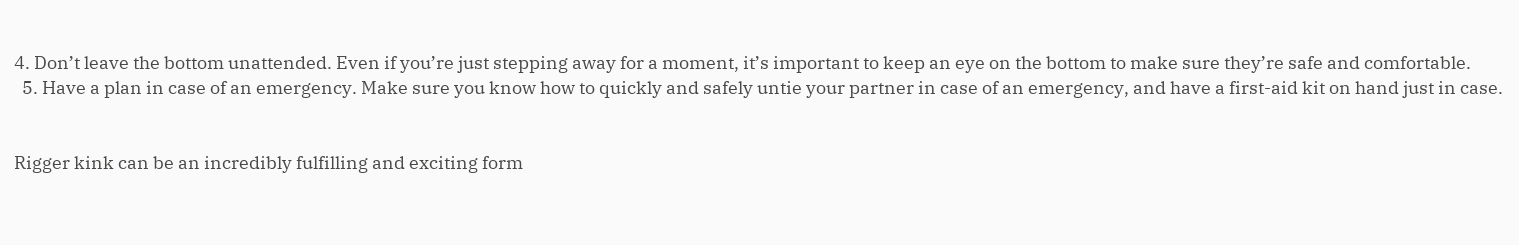4. Don’t leave the bottom unattended. Even if you’re just stepping away for a moment, it’s important to keep an eye on the bottom to make sure they’re safe and comfortable.
  5. Have a plan in case of an emergency. Make sure you know how to quickly and safely untie your partner in case of an emergency, and have a first-aid kit on hand just in case.


Rigger kink can be an incredibly fulfilling and exciting form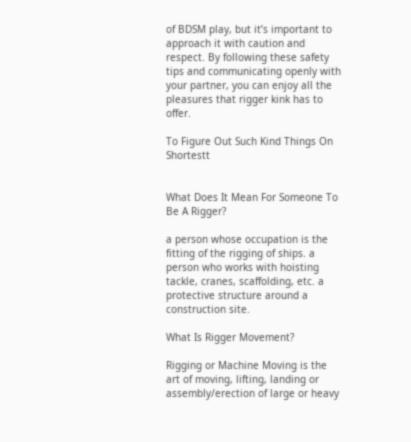of BDSM play, but it’s important to approach it with caution and respect. By following these safety tips and communicating openly with your partner, you can enjoy all the pleasures that rigger kink has to offer.

To Figure Out Such Kind Things On Shortestt


What Does It Mean For Someone To Be A Rigger?

a person whose occupation is the fitting of the rigging of ships. a person who works with hoisting tackle, cranes, scaffolding, etc. a protective structure around a construction site.

What Is Rigger Movement?

Rigging or Machine Moving is the art of moving, lifting, landing or assembly/erection of large or heavy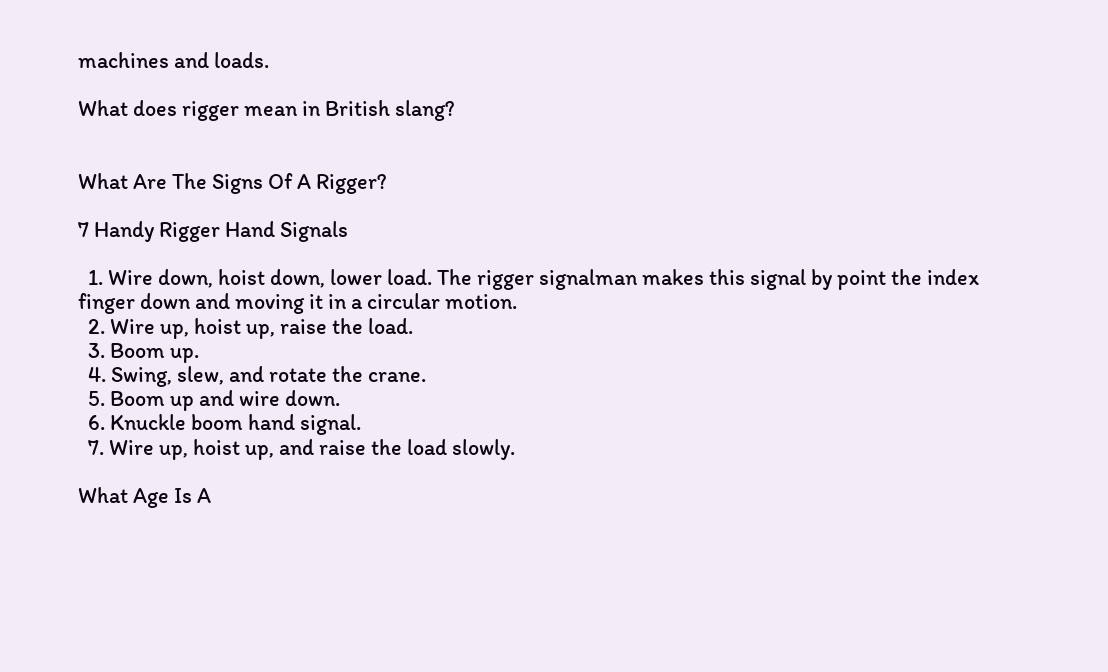machines and loads.

What does rigger mean in British slang?


What Are The Signs Of A Rigger?

7 Handy Rigger Hand Signals

  1. Wire down, hoist down, lower load. The rigger signalman makes this signal by point the index finger down and moving it in a circular motion.
  2. Wire up, hoist up, raise the load.
  3. Boom up.
  4. Swing, slew, and rotate the crane.
  5. Boom up and wire down.
  6. Knuckle boom hand signal.
  7. Wire up, hoist up, and raise the load slowly.

What Age Is A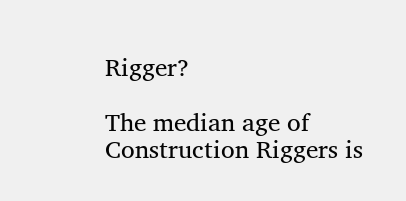Rigger?

The median age of Construction Riggers is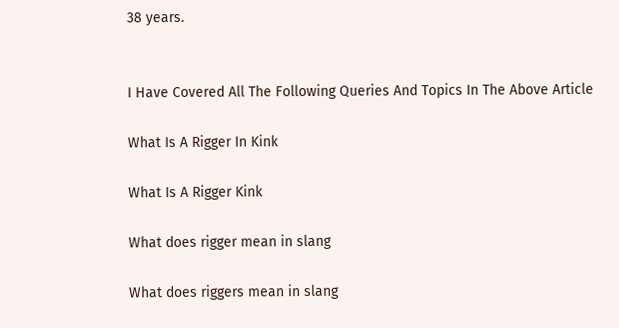38 years.


I Have Covered All The Following Queries And Topics In The Above Article

What Is A Rigger In Kink

What Is A Rigger Kink

What does rigger mean in slang

What does riggers mean in slang